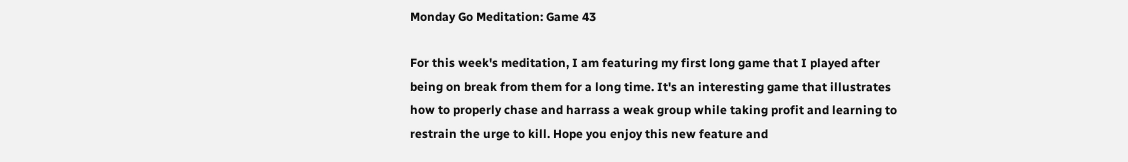Monday Go Meditation: Game 43

For this week's meditation, I am featuring my first long game that I played after being on break from them for a long time. It's an interesting game that illustrates how to properly chase and harrass a weak group while taking profit and learning to restrain the urge to kill. Hope you enjoy this new feature and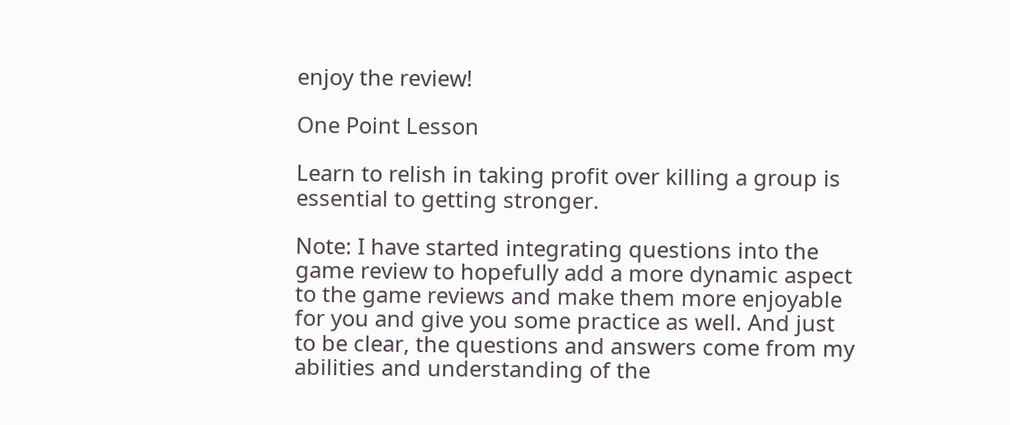enjoy the review!

One Point Lesson

Learn to relish in taking profit over killing a group is essential to getting stronger.

Note: I have started integrating questions into the game review to hopefully add a more dynamic aspect to the game reviews and make them more enjoyable for you and give you some practice as well. And just to be clear, the questions and answers come from my abilities and understanding of the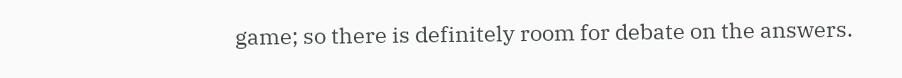game; so there is definitely room for debate on the answers.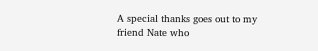A special thanks goes out to my friend Nate who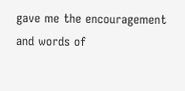gave me the encouragement and words of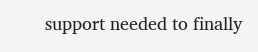support needed to finally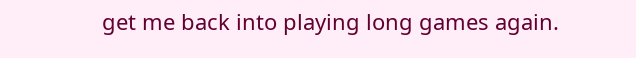get me back into playing long games again.